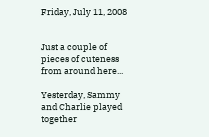Friday, July 11, 2008


Just a couple of pieces of cuteness from around here...

Yesterday, Sammy and Charlie played together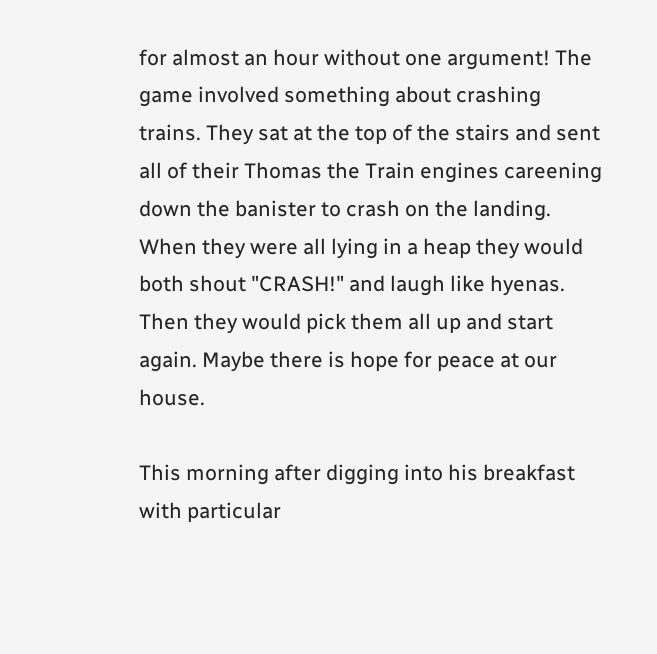for almost an hour without one argument! The game involved something about crashing trains. They sat at the top of the stairs and sent all of their Thomas the Train engines careening down the banister to crash on the landing. When they were all lying in a heap they would both shout "CRASH!" and laugh like hyenas. Then they would pick them all up and start again. Maybe there is hope for peace at our house.

This morning after digging into his breakfast with particular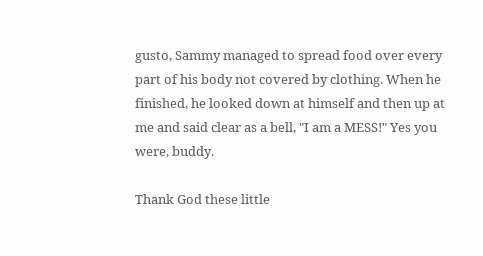gusto, Sammy managed to spread food over every part of his body not covered by clothing. When he finished, he looked down at himself and then up at me and said clear as a bell, "I am a MESS!" Yes you were, buddy.

Thank God these little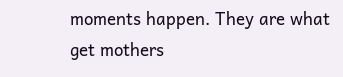moments happen. They are what get mothers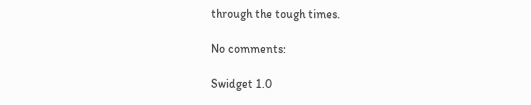through the tough times.

No comments:

Swidget 1.0